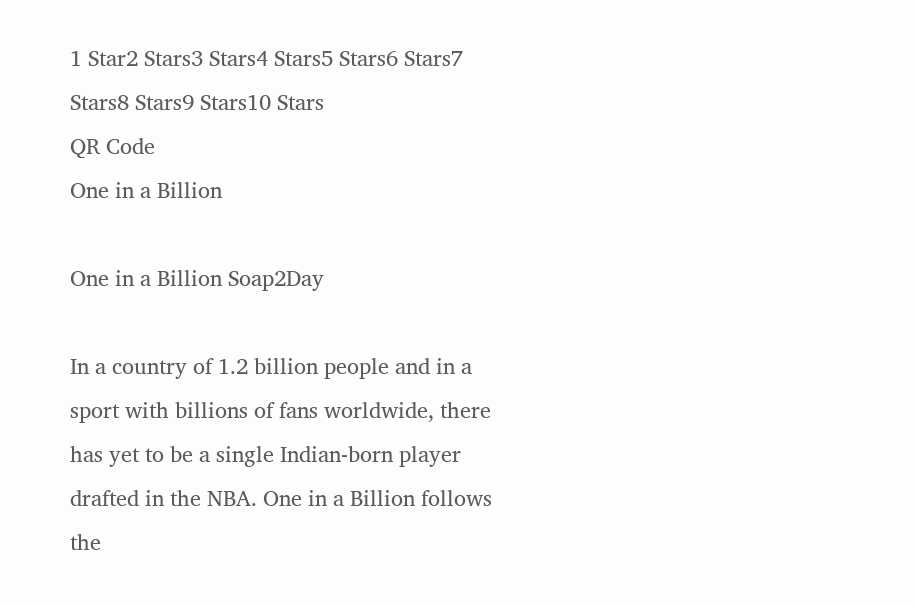1 Star2 Stars3 Stars4 Stars5 Stars6 Stars7 Stars8 Stars9 Stars10 Stars
QR Code
One in a Billion

One in a Billion Soap2Day

In a country of 1.2 billion people and in a sport with billions of fans worldwide, there has yet to be a single Indian-born player drafted in the NBA. One in a Billion follows the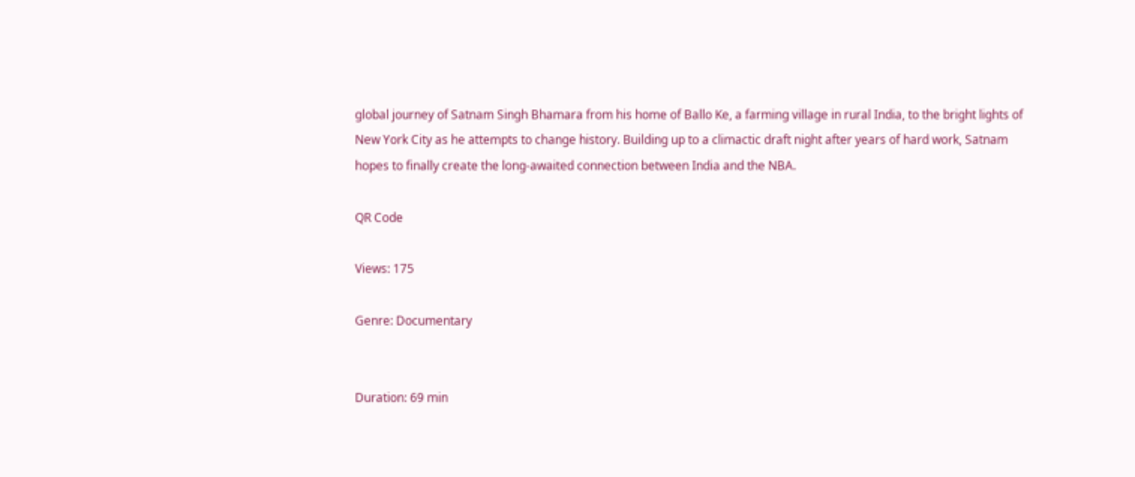global journey of Satnam Singh Bhamara from his home of Ballo Ke, a farming village in rural India, to the bright lights of New York City as he attempts to change history. Building up to a climactic draft night after years of hard work, Satnam hopes to finally create the long-awaited connection between India and the NBA.

QR Code

Views: 175

Genre: Documentary


Duration: 69 min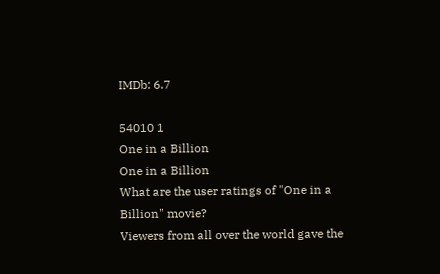IMDb: 6.7

54010 1
One in a Billion
One in a Billion
What are the user ratings of "One in a Billion" movie?
Viewers from all over the world gave the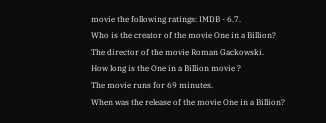movie the following ratings: IMDB - 6.7.
Who is the creator of the movie One in a Billion?
The director of the movie Roman Gackowski.
How long is the One in a Billion movie ?
The movie runs for 69 minutes.
When was the release of the movie One in a Billion?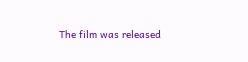The film was released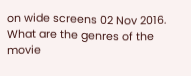on wide screens 02 Nov 2016.
What are the genres of the movie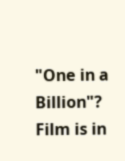"One in a Billion"?
Film is in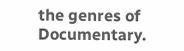the genres of Documentary.